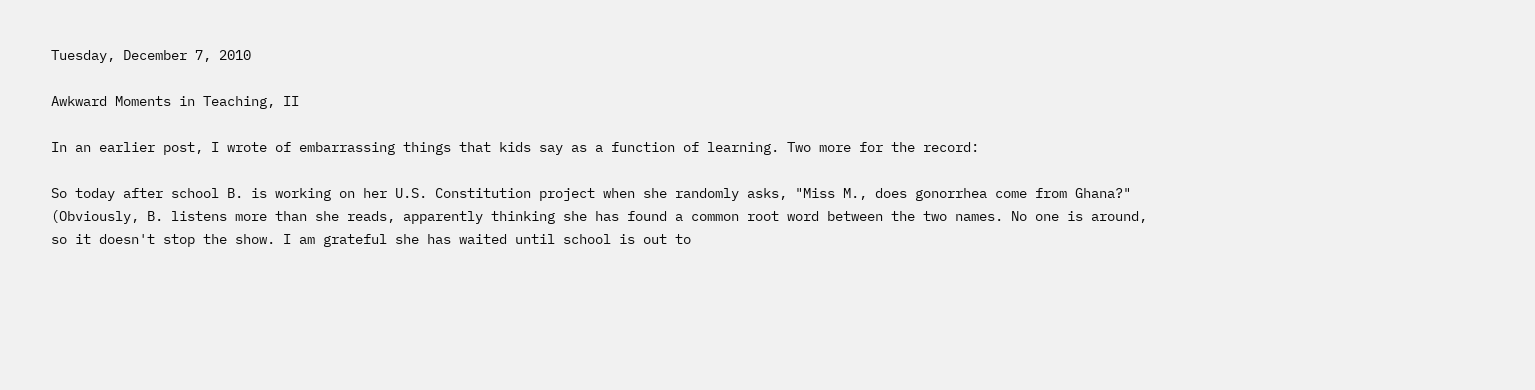Tuesday, December 7, 2010

Awkward Moments in Teaching, II

In an earlier post, I wrote of embarrassing things that kids say as a function of learning. Two more for the record:

So today after school B. is working on her U.S. Constitution project when she randomly asks, "Miss M., does gonorrhea come from Ghana?" (Obviously, B. listens more than she reads, apparently thinking she has found a common root word between the two names. No one is around, so it doesn't stop the show. I am grateful she has waited until school is out to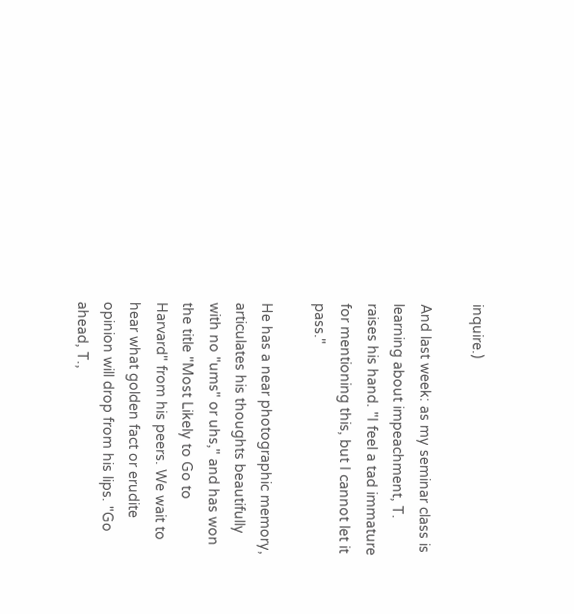inquire.)

And last week: as my seminar class is learning about impeachment, T. raises his hand. "I feel a tad immature for mentioning this, but I cannot let it pass."

He has a near photographic memory, articulates his thoughts beautifully with no "ums" or uhs," and has won the title "Most Likely to Go to Harvard" from his peers. We wait to hear what golden fact or erudite opinion will drop from his lips. "Go ahead, T.,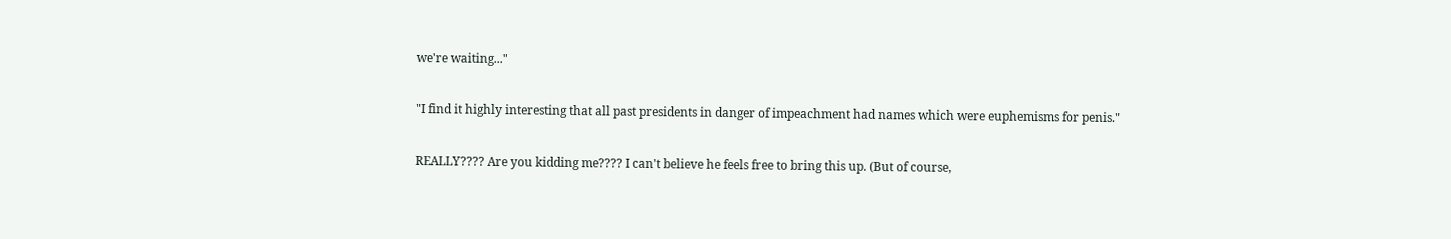we're waiting..."

"I find it highly interesting that all past presidents in danger of impeachment had names which were euphemisms for penis."

REALLY???? Are you kidding me???? I can't believe he feels free to bring this up. (But of course,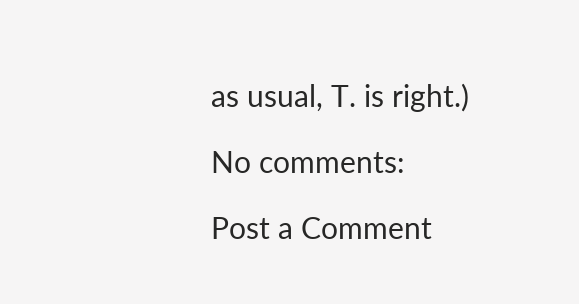as usual, T. is right.)

No comments:

Post a Comment